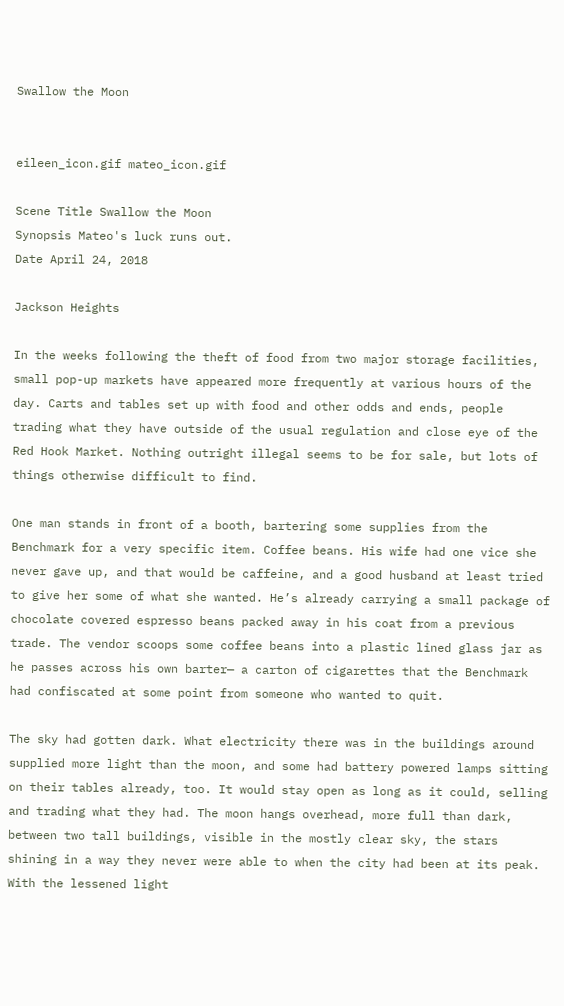Swallow the Moon


eileen_icon.gif mateo_icon.gif

Scene Title Swallow the Moon
Synopsis Mateo's luck runs out.
Date April 24, 2018

Jackson Heights

In the weeks following the theft of food from two major storage facilities, small pop-up markets have appeared more frequently at various hours of the day. Carts and tables set up with food and other odds and ends, people trading what they have outside of the usual regulation and close eye of the Red Hook Market. Nothing outright illegal seems to be for sale, but lots of things otherwise difficult to find.

One man stands in front of a booth, bartering some supplies from the Benchmark for a very specific item. Coffee beans. His wife had one vice she never gave up, and that would be caffeine, and a good husband at least tried to give her some of what she wanted. He’s already carrying a small package of chocolate covered espresso beans packed away in his coat from a previous trade. The vendor scoops some coffee beans into a plastic lined glass jar as he passes across his own barter— a carton of cigarettes that the Benchmark had confiscated at some point from someone who wanted to quit.

The sky had gotten dark. What electricity there was in the buildings around supplied more light than the moon, and some had battery powered lamps sitting on their tables already, too. It would stay open as long as it could, selling and trading what they had. The moon hangs overhead, more full than dark, between two tall buildings, visible in the mostly clear sky, the stars shining in a way they never were able to when the city had been at its peak. With the lessened light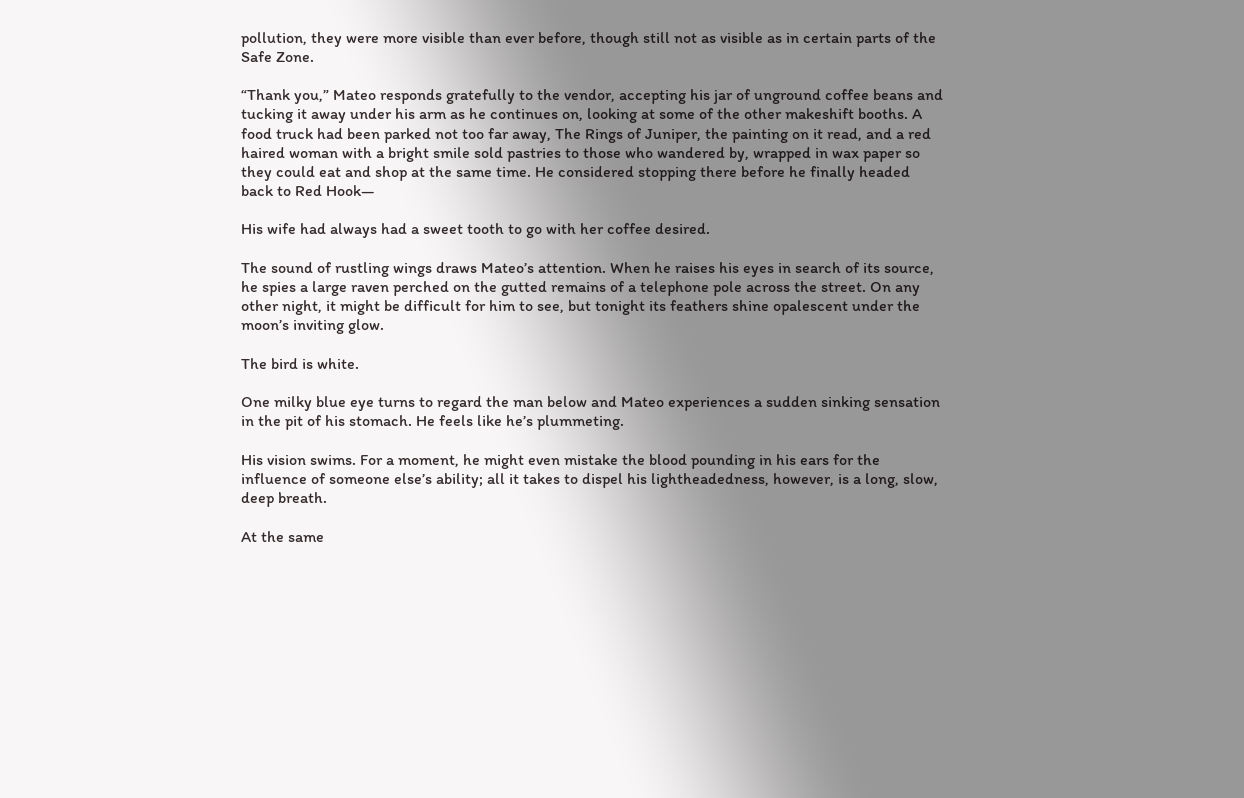pollution, they were more visible than ever before, though still not as visible as in certain parts of the Safe Zone.

“Thank you,” Mateo responds gratefully to the vendor, accepting his jar of unground coffee beans and tucking it away under his arm as he continues on, looking at some of the other makeshift booths. A food truck had been parked not too far away, The Rings of Juniper, the painting on it read, and a red haired woman with a bright smile sold pastries to those who wandered by, wrapped in wax paper so they could eat and shop at the same time. He considered stopping there before he finally headed back to Red Hook—

His wife had always had a sweet tooth to go with her coffee desired.

The sound of rustling wings draws Mateo’s attention. When he raises his eyes in search of its source, he spies a large raven perched on the gutted remains of a telephone pole across the street. On any other night, it might be difficult for him to see, but tonight its feathers shine opalescent under the moon’s inviting glow.

The bird is white.

One milky blue eye turns to regard the man below and Mateo experiences a sudden sinking sensation in the pit of his stomach. He feels like he’s plummeting.

His vision swims. For a moment, he might even mistake the blood pounding in his ears for the influence of someone else’s ability; all it takes to dispel his lightheadedness, however, is a long, slow, deep breath.

At the same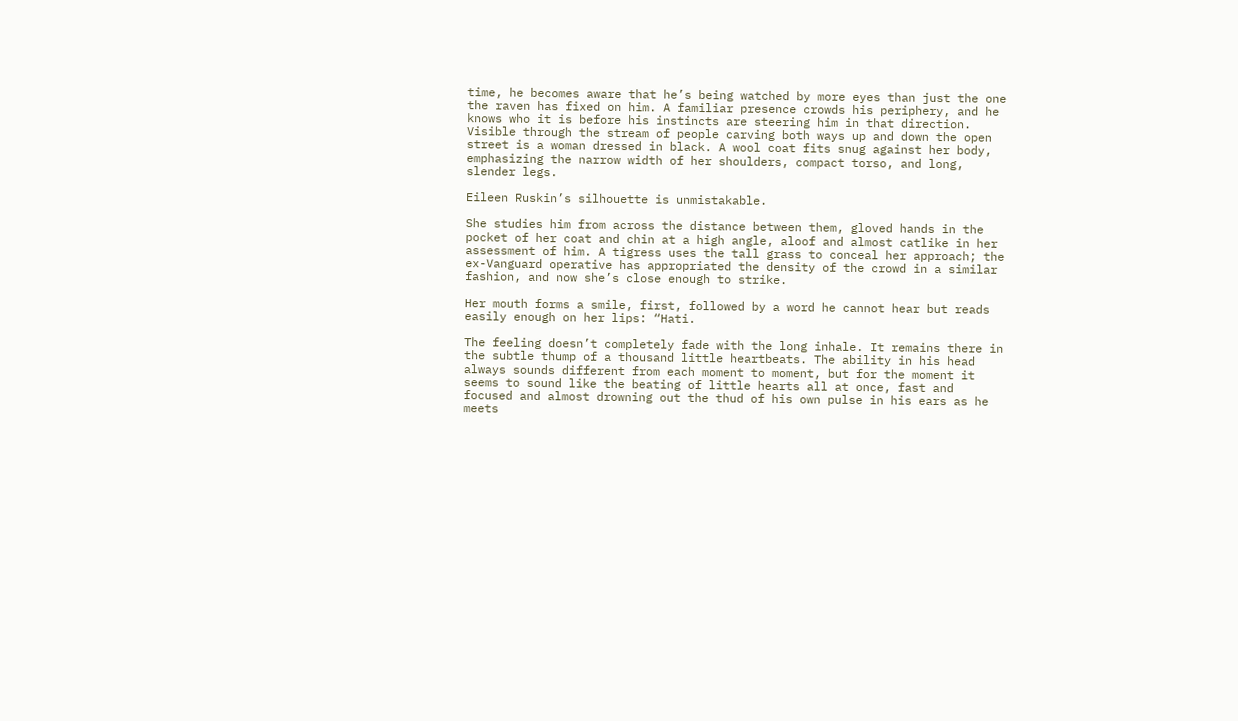time, he becomes aware that he’s being watched by more eyes than just the one the raven has fixed on him. A familiar presence crowds his periphery, and he knows who it is before his instincts are steering him in that direction. Visible through the stream of people carving both ways up and down the open street is a woman dressed in black. A wool coat fits snug against her body, emphasizing the narrow width of her shoulders, compact torso, and long, slender legs.

Eileen Ruskin’s silhouette is unmistakable.

She studies him from across the distance between them, gloved hands in the pocket of her coat and chin at a high angle, aloof and almost catlike in her assessment of him. A tigress uses the tall grass to conceal her approach; the ex-Vanguard operative has appropriated the density of the crowd in a similar fashion, and now she’s close enough to strike.

Her mouth forms a smile, first, followed by a word he cannot hear but reads easily enough on her lips: “Hati.

The feeling doesn’t completely fade with the long inhale. It remains there in the subtle thump of a thousand little heartbeats. The ability in his head always sounds different from each moment to moment, but for the moment it seems to sound like the beating of little hearts all at once, fast and focused and almost drowning out the thud of his own pulse in his ears as he meets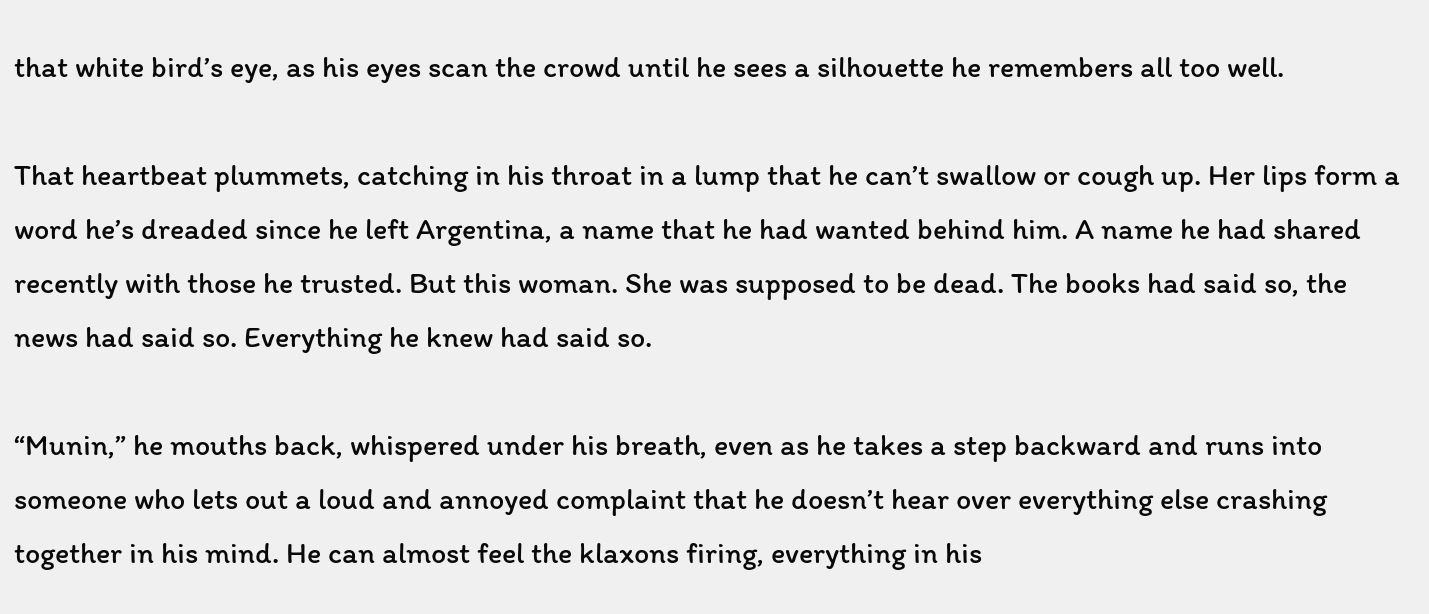that white bird’s eye, as his eyes scan the crowd until he sees a silhouette he remembers all too well.

That heartbeat plummets, catching in his throat in a lump that he can’t swallow or cough up. Her lips form a word he’s dreaded since he left Argentina, a name that he had wanted behind him. A name he had shared recently with those he trusted. But this woman. She was supposed to be dead. The books had said so, the news had said so. Everything he knew had said so.

“Munin,” he mouths back, whispered under his breath, even as he takes a step backward and runs into someone who lets out a loud and annoyed complaint that he doesn’t hear over everything else crashing together in his mind. He can almost feel the klaxons firing, everything in his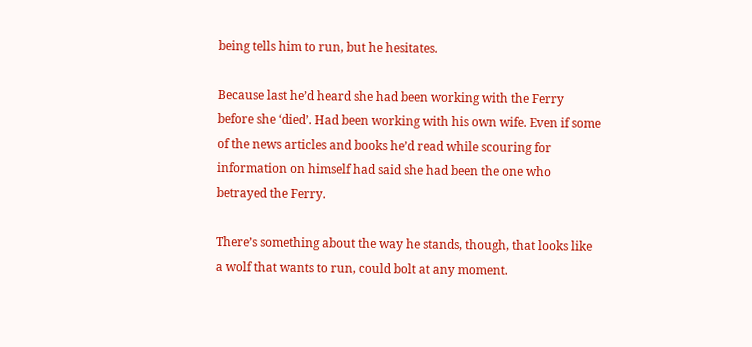being tells him to run, but he hesitates.

Because last he’d heard she had been working with the Ferry before she ‘died’. Had been working with his own wife. Even if some of the news articles and books he’d read while scouring for information on himself had said she had been the one who betrayed the Ferry.

There’s something about the way he stands, though, that looks like a wolf that wants to run, could bolt at any moment.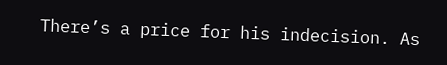There’s a price for his indecision. As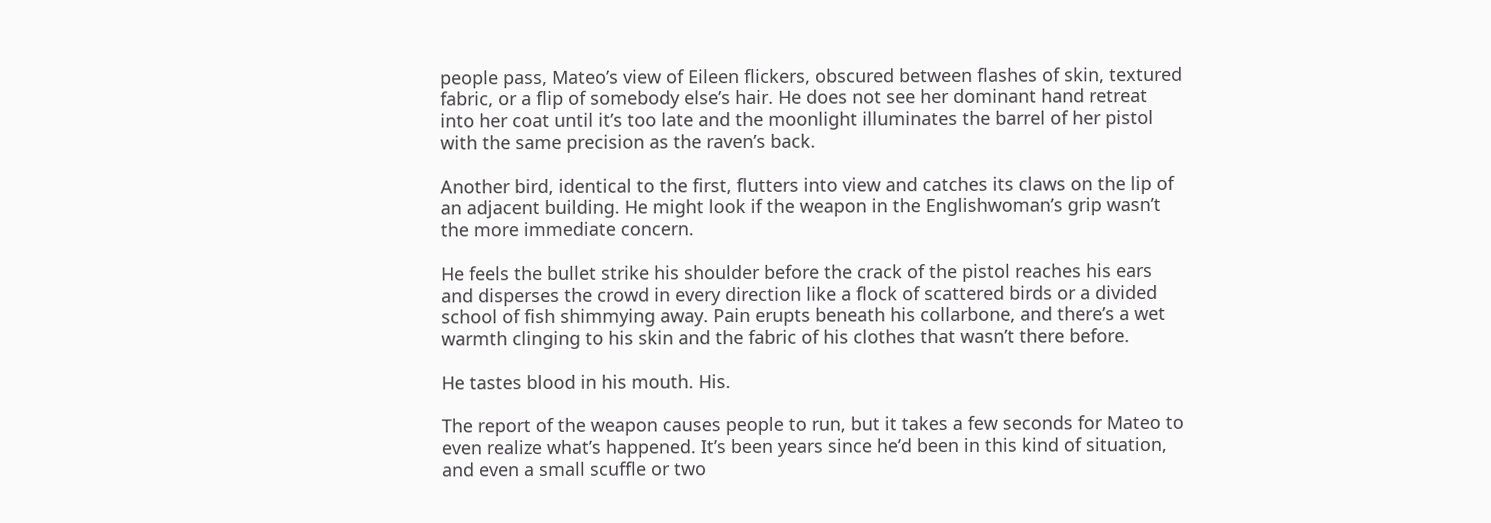people pass, Mateo’s view of Eileen flickers, obscured between flashes of skin, textured fabric, or a flip of somebody else’s hair. He does not see her dominant hand retreat into her coat until it’s too late and the moonlight illuminates the barrel of her pistol with the same precision as the raven’s back.

Another bird, identical to the first, flutters into view and catches its claws on the lip of an adjacent building. He might look if the weapon in the Englishwoman’s grip wasn’t the more immediate concern.

He feels the bullet strike his shoulder before the crack of the pistol reaches his ears and disperses the crowd in every direction like a flock of scattered birds or a divided school of fish shimmying away. Pain erupts beneath his collarbone, and there’s a wet warmth clinging to his skin and the fabric of his clothes that wasn’t there before.

He tastes blood in his mouth. His.

The report of the weapon causes people to run, but it takes a few seconds for Mateo to even realize what’s happened. It’s been years since he’d been in this kind of situation, and even a small scuffle or two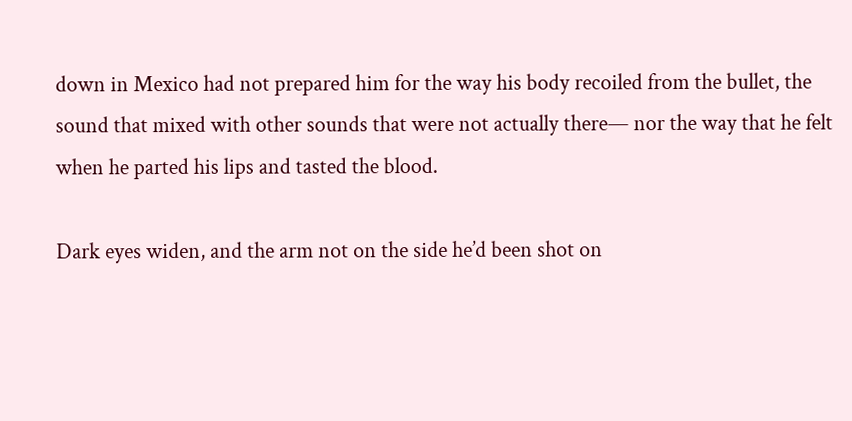down in Mexico had not prepared him for the way his body recoiled from the bullet, the sound that mixed with other sounds that were not actually there— nor the way that he felt when he parted his lips and tasted the blood.

Dark eyes widen, and the arm not on the side he’d been shot on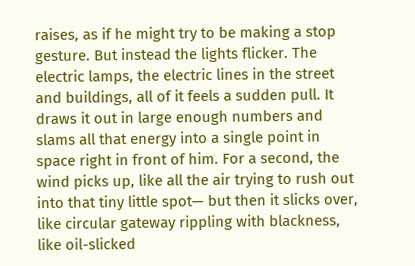raises, as if he might try to be making a stop gesture. But instead the lights flicker. The electric lamps, the electric lines in the street and buildings, all of it feels a sudden pull. It draws it out in large enough numbers and slams all that energy into a single point in space right in front of him. For a second, the wind picks up, like all the air trying to rush out into that tiny little spot— but then it slicks over, like circular gateway rippling with blackness, like oil-slicked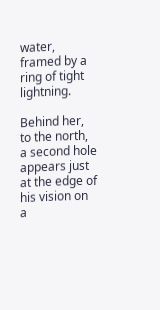water, framed by a ring of tight lightning.

Behind her, to the north, a second hole appears just at the edge of his vision on a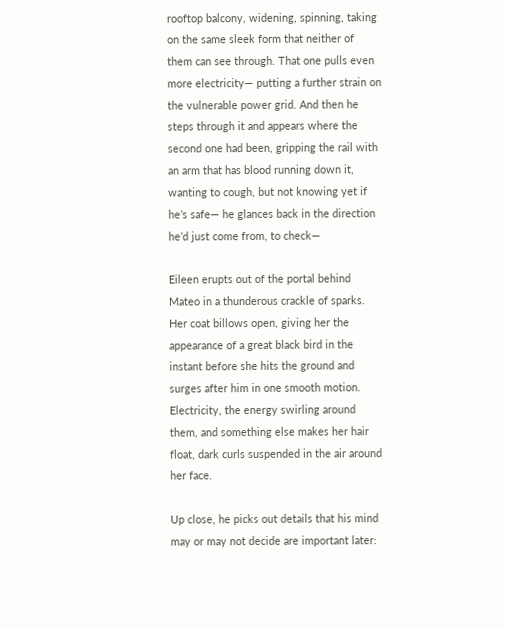rooftop balcony, widening, spinning, taking on the same sleek form that neither of them can see through. That one pulls even more electricity— putting a further strain on the vulnerable power grid. And then he steps through it and appears where the second one had been, gripping the rail with an arm that has blood running down it, wanting to cough, but not knowing yet if he’s safe— he glances back in the direction he’d just come from, to check—

Eileen erupts out of the portal behind Mateo in a thunderous crackle of sparks. Her coat billows open, giving her the appearance of a great black bird in the instant before she hits the ground and surges after him in one smooth motion. Electricity, the energy swirling around them, and something else makes her hair float, dark curls suspended in the air around her face.

Up close, he picks out details that his mind may or may not decide are important later: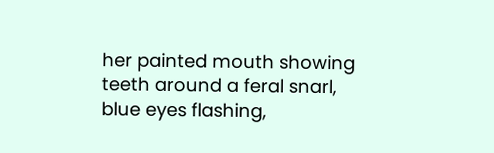her painted mouth showing teeth around a feral snarl, blue eyes flashing,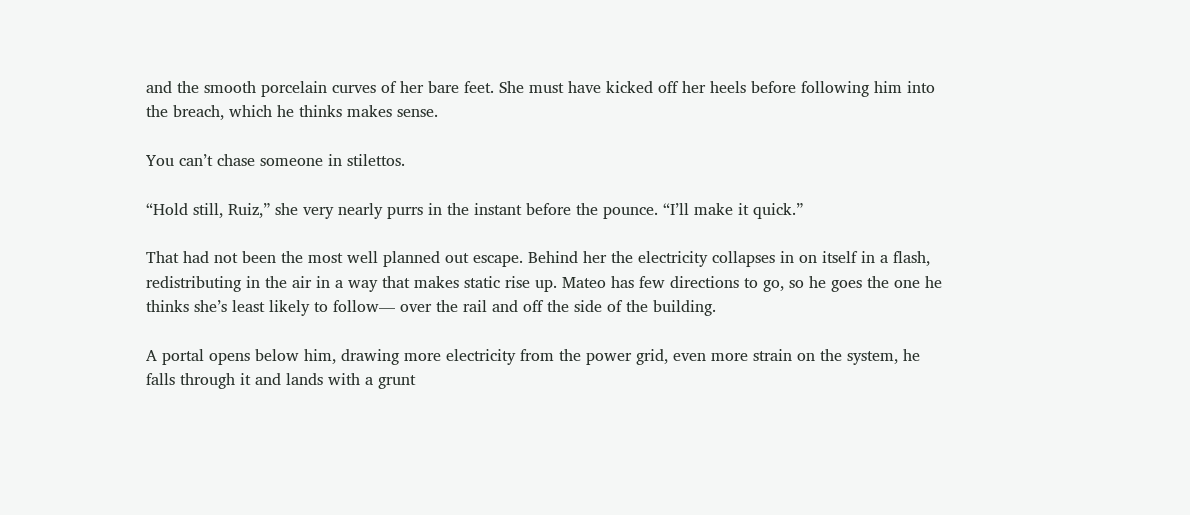and the smooth porcelain curves of her bare feet. She must have kicked off her heels before following him into the breach, which he thinks makes sense.

You can’t chase someone in stilettos.

“Hold still, Ruiz,” she very nearly purrs in the instant before the pounce. “I’ll make it quick.”

That had not been the most well planned out escape. Behind her the electricity collapses in on itself in a flash, redistributing in the air in a way that makes static rise up. Mateo has few directions to go, so he goes the one he thinks she’s least likely to follow— over the rail and off the side of the building.

A portal opens below him, drawing more electricity from the power grid, even more strain on the system, he falls through it and lands with a grunt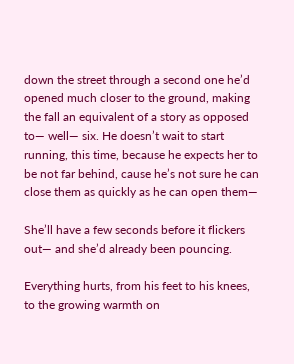down the street through a second one he’d opened much closer to the ground, making the fall an equivalent of a story as opposed to— well— six. He doesn’t wait to start running, this time, because he expects her to be not far behind, cause he’s not sure he can close them as quickly as he can open them—

She’ll have a few seconds before it flickers out— and she’d already been pouncing.

Everything hurts, from his feet to his knees, to the growing warmth on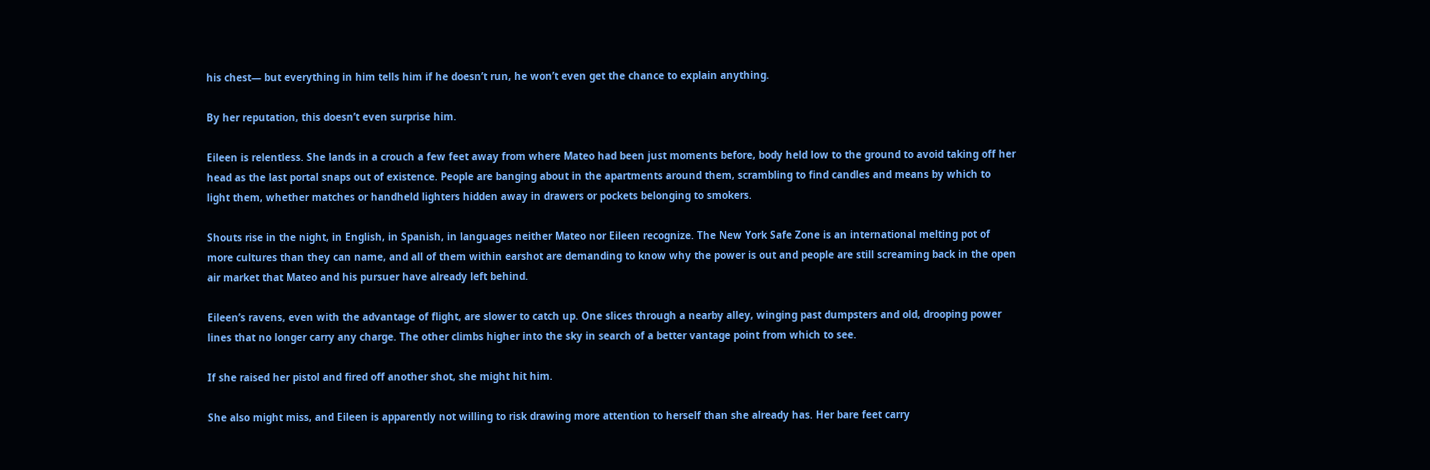his chest— but everything in him tells him if he doesn’t run, he won’t even get the chance to explain anything.

By her reputation, this doesn’t even surprise him.

Eileen is relentless. She lands in a crouch a few feet away from where Mateo had been just moments before, body held low to the ground to avoid taking off her head as the last portal snaps out of existence. People are banging about in the apartments around them, scrambling to find candles and means by which to light them, whether matches or handheld lighters hidden away in drawers or pockets belonging to smokers.

Shouts rise in the night, in English, in Spanish, in languages neither Mateo nor Eileen recognize. The New York Safe Zone is an international melting pot of more cultures than they can name, and all of them within earshot are demanding to know why the power is out and people are still screaming back in the open air market that Mateo and his pursuer have already left behind.

Eileen’s ravens, even with the advantage of flight, are slower to catch up. One slices through a nearby alley, winging past dumpsters and old, drooping power lines that no longer carry any charge. The other climbs higher into the sky in search of a better vantage point from which to see.

If she raised her pistol and fired off another shot, she might hit him.

She also might miss, and Eileen is apparently not willing to risk drawing more attention to herself than she already has. Her bare feet carry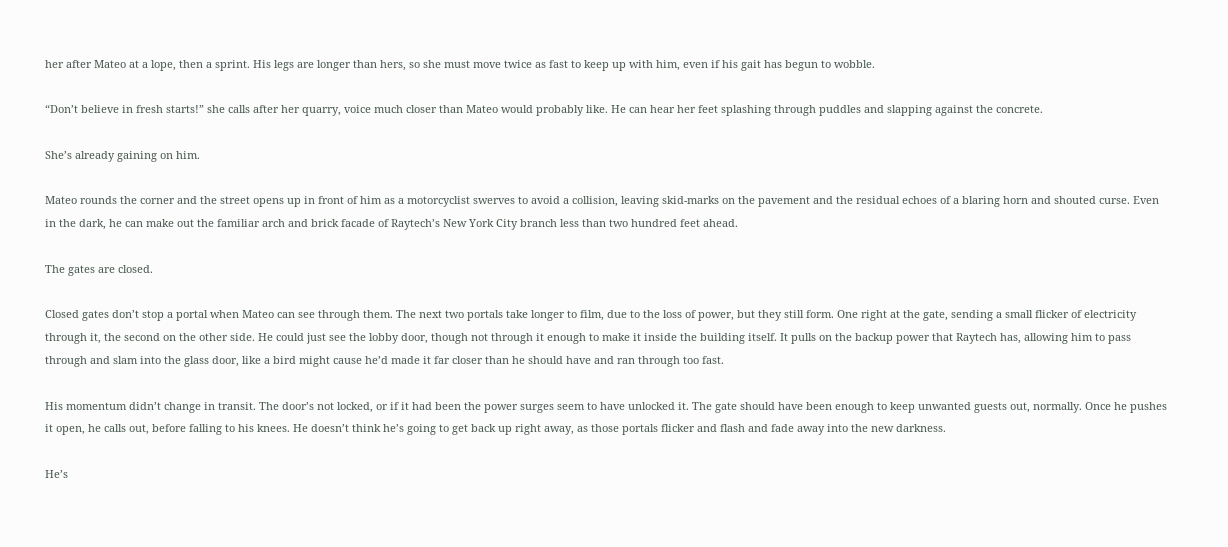her after Mateo at a lope, then a sprint. His legs are longer than hers, so she must move twice as fast to keep up with him, even if his gait has begun to wobble.

“Don’t believe in fresh starts!” she calls after her quarry, voice much closer than Mateo would probably like. He can hear her feet splashing through puddles and slapping against the concrete.

She’s already gaining on him.

Mateo rounds the corner and the street opens up in front of him as a motorcyclist swerves to avoid a collision, leaving skid-marks on the pavement and the residual echoes of a blaring horn and shouted curse. Even in the dark, he can make out the familiar arch and brick facade of Raytech’s New York City branch less than two hundred feet ahead.

The gates are closed.

Closed gates don’t stop a portal when Mateo can see through them. The next two portals take longer to film, due to the loss of power, but they still form. One right at the gate, sending a small flicker of electricity through it, the second on the other side. He could just see the lobby door, though not through it enough to make it inside the building itself. It pulls on the backup power that Raytech has, allowing him to pass through and slam into the glass door, like a bird might cause he’d made it far closer than he should have and ran through too fast.

His momentum didn’t change in transit. The door’s not locked, or if it had been the power surges seem to have unlocked it. The gate should have been enough to keep unwanted guests out, normally. Once he pushes it open, he calls out, before falling to his knees. He doesn’t think he’s going to get back up right away, as those portals flicker and flash and fade away into the new darkness.

He’s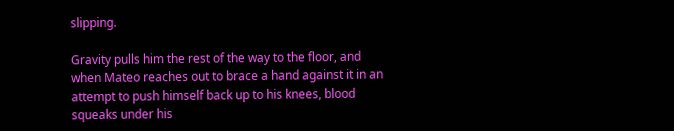slipping.

Gravity pulls him the rest of the way to the floor, and when Mateo reaches out to brace a hand against it in an attempt to push himself back up to his knees, blood squeaks under his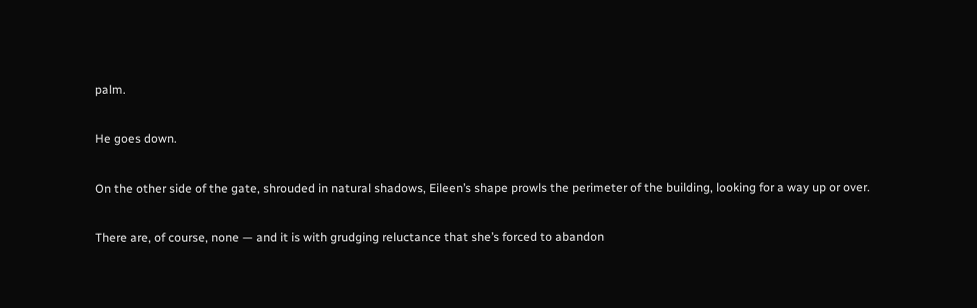palm.

He goes down.

On the other side of the gate, shrouded in natural shadows, Eileen’s shape prowls the perimeter of the building, looking for a way up or over.

There are, of course, none — and it is with grudging reluctance that she’s forced to abandon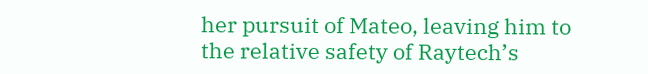her pursuit of Mateo, leaving him to the relative safety of Raytech’s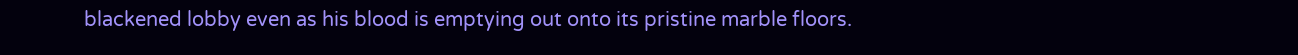blackened lobby even as his blood is emptying out onto its pristine marble floors.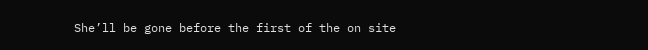She’ll be gone before the first of the on site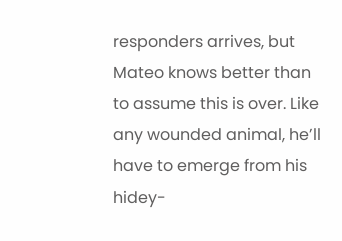responders arrives, but Mateo knows better than to assume this is over. Like any wounded animal, he’ll have to emerge from his hidey-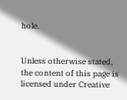hole.


Unless otherwise stated, the content of this page is licensed under Creative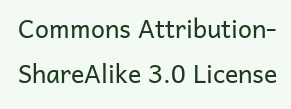Commons Attribution-ShareAlike 3.0 License